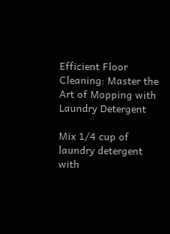Efficient Floor Cleaning: Master the Art of Mopping with Laundry Detergent

Mix 1/4 cup of laundry detergent with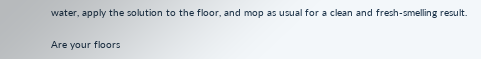water, apply the solution to the floor, and mop as usual for a clean and fresh-smelling result.

Are your floors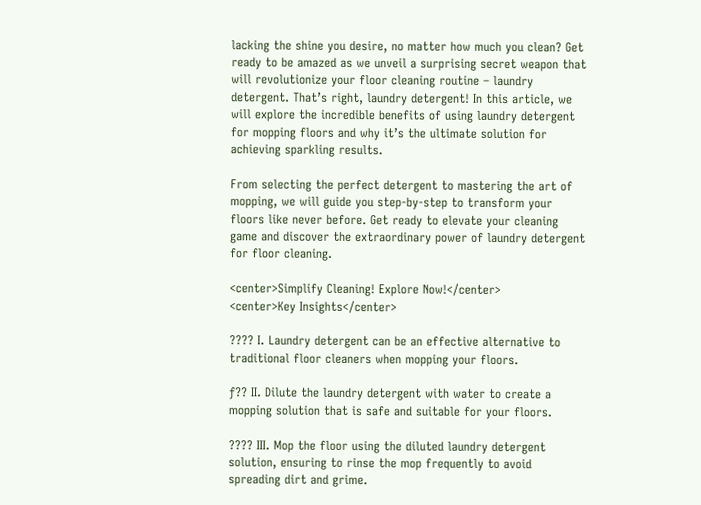lacking the shine you desire, no matter how much you clean? Get ready to be amazed as we unveil a surprising secret weapon that will revolutionize your floor cleaning routine – laundry detergent. That’s right, laundry detergent! In this article, we will explore the incredible benefits of using laundry detergent for mopping floors and why it’s the ultimate solution for achieving sparkling results.

From selecting the perfect detergent to mastering the art of mopping, we will guide you step-by-step to transform your floors like never before. Get ready to elevate your cleaning game and discover the extraordinary power of laundry detergent for floor cleaning.

<center>Simplify Cleaning! Explore Now!</center>
<center>Key Insights</center>

???? I. Laundry detergent can be an effective alternative to traditional floor cleaners when mopping your floors.

ƒ?? II. Dilute the laundry detergent with water to create a mopping solution that is safe and suitable for your floors.

???? III. Mop the floor using the diluted laundry detergent solution, ensuring to rinse the mop frequently to avoid spreading dirt and grime.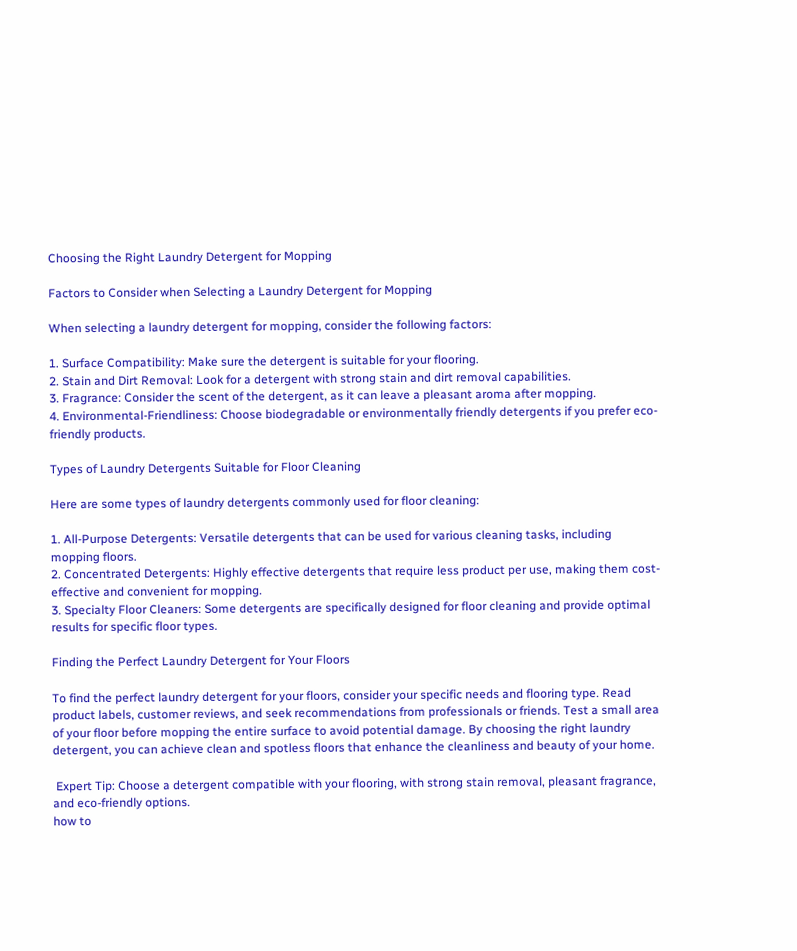Choosing the Right Laundry Detergent for Mopping

Factors to Consider when Selecting a Laundry Detergent for Mopping

When selecting a laundry detergent for mopping, consider the following factors:

1. Surface Compatibility: Make sure the detergent is suitable for your flooring.
2. Stain and Dirt Removal: Look for a detergent with strong stain and dirt removal capabilities.
3. Fragrance: Consider the scent of the detergent, as it can leave a pleasant aroma after mopping.
4. Environmental-Friendliness: Choose biodegradable or environmentally friendly detergents if you prefer eco-friendly products.

Types of Laundry Detergents Suitable for Floor Cleaning

Here are some types of laundry detergents commonly used for floor cleaning:

1. All-Purpose Detergents: Versatile detergents that can be used for various cleaning tasks, including mopping floors.
2. Concentrated Detergents: Highly effective detergents that require less product per use, making them cost-effective and convenient for mopping.
3. Specialty Floor Cleaners: Some detergents are specifically designed for floor cleaning and provide optimal results for specific floor types.

Finding the Perfect Laundry Detergent for Your Floors

To find the perfect laundry detergent for your floors, consider your specific needs and flooring type. Read product labels, customer reviews, and seek recommendations from professionals or friends. Test a small area of your floor before mopping the entire surface to avoid potential damage. By choosing the right laundry detergent, you can achieve clean and spotless floors that enhance the cleanliness and beauty of your home.

 Expert Tip: Choose a detergent compatible with your flooring, with strong stain removal, pleasant fragrance, and eco-friendly options.
how to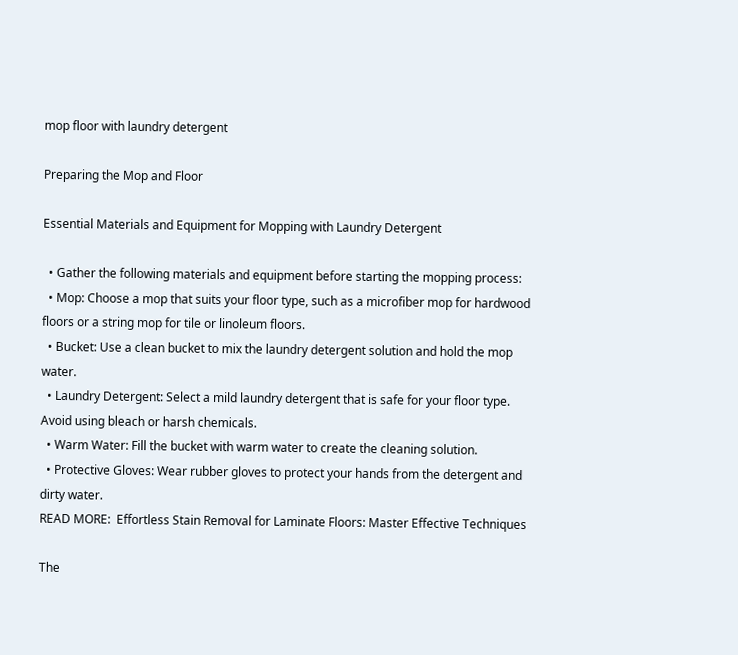mop floor with laundry detergent

Preparing the Mop and Floor

Essential Materials and Equipment for Mopping with Laundry Detergent

  • Gather the following materials and equipment before starting the mopping process:
  • Mop: Choose a mop that suits your floor type, such as a microfiber mop for hardwood floors or a string mop for tile or linoleum floors.
  • Bucket: Use a clean bucket to mix the laundry detergent solution and hold the mop water.
  • Laundry Detergent: Select a mild laundry detergent that is safe for your floor type. Avoid using bleach or harsh chemicals.
  • Warm Water: Fill the bucket with warm water to create the cleaning solution.
  • Protective Gloves: Wear rubber gloves to protect your hands from the detergent and dirty water.
READ MORE:  Effortless Stain Removal for Laminate Floors: Master Effective Techniques

The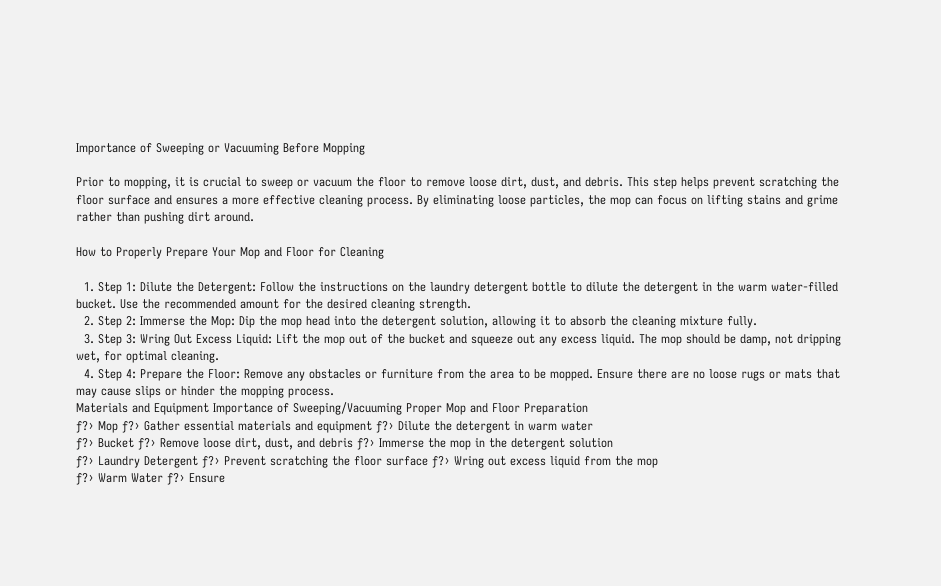Importance of Sweeping or Vacuuming Before Mopping

Prior to mopping, it is crucial to sweep or vacuum the floor to remove loose dirt, dust, and debris. This step helps prevent scratching the floor surface and ensures a more effective cleaning process. By eliminating loose particles, the mop can focus on lifting stains and grime rather than pushing dirt around.

How to Properly Prepare Your Mop and Floor for Cleaning

  1. Step 1: Dilute the Detergent: Follow the instructions on the laundry detergent bottle to dilute the detergent in the warm water-filled bucket. Use the recommended amount for the desired cleaning strength.
  2. Step 2: Immerse the Mop: Dip the mop head into the detergent solution, allowing it to absorb the cleaning mixture fully.
  3. Step 3: Wring Out Excess Liquid: Lift the mop out of the bucket and squeeze out any excess liquid. The mop should be damp, not dripping wet, for optimal cleaning.
  4. Step 4: Prepare the Floor: Remove any obstacles or furniture from the area to be mopped. Ensure there are no loose rugs or mats that may cause slips or hinder the mopping process.
Materials and Equipment Importance of Sweeping/Vacuuming Proper Mop and Floor Preparation
ƒ?› Mop ƒ?› Gather essential materials and equipment ƒ?› Dilute the detergent in warm water
ƒ?› Bucket ƒ?› Remove loose dirt, dust, and debris ƒ?› Immerse the mop in the detergent solution
ƒ?› Laundry Detergent ƒ?› Prevent scratching the floor surface ƒ?› Wring out excess liquid from the mop
ƒ?› Warm Water ƒ?› Ensure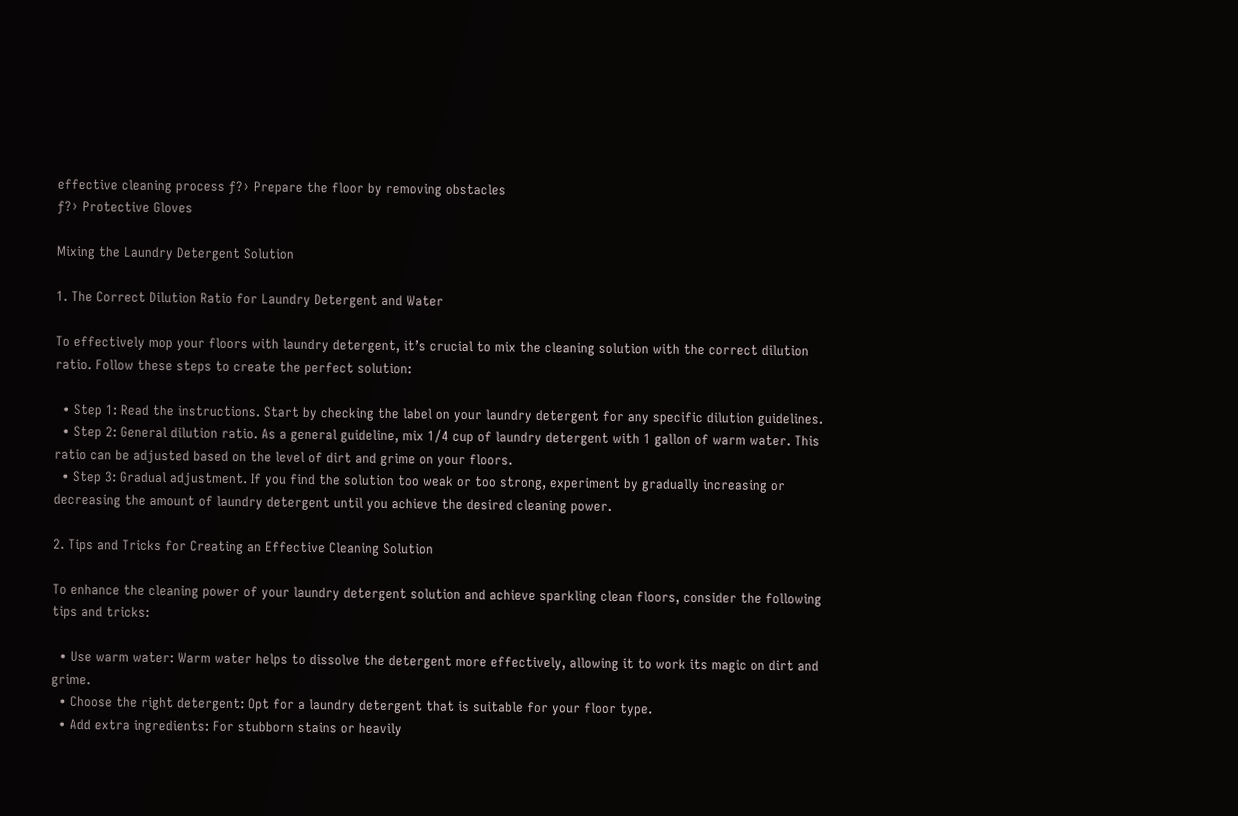effective cleaning process ƒ?› Prepare the floor by removing obstacles
ƒ?› Protective Gloves

Mixing the Laundry Detergent Solution

1. The Correct Dilution Ratio for Laundry Detergent and Water

To effectively mop your floors with laundry detergent, it’s crucial to mix the cleaning solution with the correct dilution ratio. Follow these steps to create the perfect solution:

  • Step 1: Read the instructions. Start by checking the label on your laundry detergent for any specific dilution guidelines.
  • Step 2: General dilution ratio. As a general guideline, mix 1/4 cup of laundry detergent with 1 gallon of warm water. This ratio can be adjusted based on the level of dirt and grime on your floors.
  • Step 3: Gradual adjustment. If you find the solution too weak or too strong, experiment by gradually increasing or decreasing the amount of laundry detergent until you achieve the desired cleaning power.

2. Tips and Tricks for Creating an Effective Cleaning Solution

To enhance the cleaning power of your laundry detergent solution and achieve sparkling clean floors, consider the following tips and tricks:

  • Use warm water: Warm water helps to dissolve the detergent more effectively, allowing it to work its magic on dirt and grime.
  • Choose the right detergent: Opt for a laundry detergent that is suitable for your floor type.
  • Add extra ingredients: For stubborn stains or heavily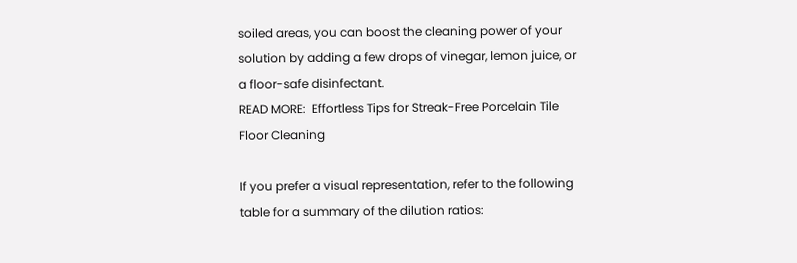soiled areas, you can boost the cleaning power of your solution by adding a few drops of vinegar, lemon juice, or a floor-safe disinfectant.
READ MORE:  Effortless Tips for Streak-Free Porcelain Tile Floor Cleaning

If you prefer a visual representation, refer to the following table for a summary of the dilution ratios: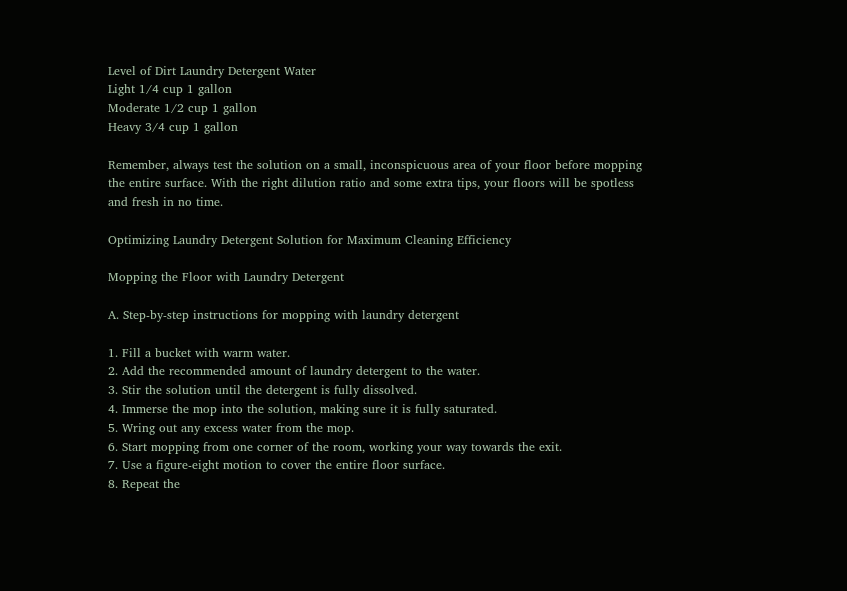Level of Dirt Laundry Detergent Water
Light 1/4 cup 1 gallon
Moderate 1/2 cup 1 gallon
Heavy 3/4 cup 1 gallon

Remember, always test the solution on a small, inconspicuous area of your floor before mopping the entire surface. With the right dilution ratio and some extra tips, your floors will be spotless and fresh in no time.

Optimizing Laundry Detergent Solution for Maximum Cleaning Efficiency

Mopping the Floor with Laundry Detergent

A. Step-by-step instructions for mopping with laundry detergent

1. Fill a bucket with warm water.
2. Add the recommended amount of laundry detergent to the water.
3. Stir the solution until the detergent is fully dissolved.
4. Immerse the mop into the solution, making sure it is fully saturated.
5. Wring out any excess water from the mop.
6. Start mopping from one corner of the room, working your way towards the exit.
7. Use a figure-eight motion to cover the entire floor surface.
8. Repeat the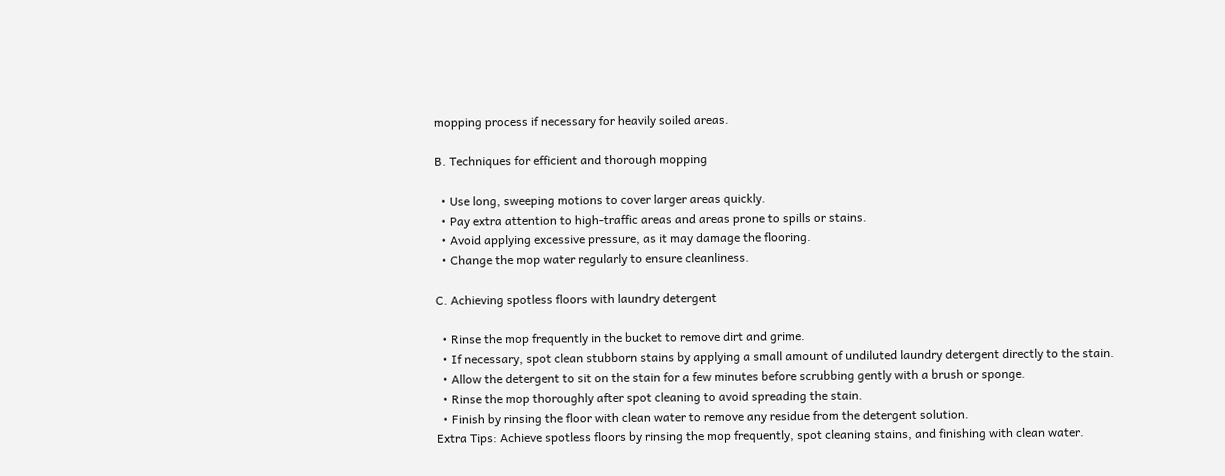mopping process if necessary for heavily soiled areas.

B. Techniques for efficient and thorough mopping

  • Use long, sweeping motions to cover larger areas quickly.
  • Pay extra attention to high-traffic areas and areas prone to spills or stains.
  • Avoid applying excessive pressure, as it may damage the flooring.
  • Change the mop water regularly to ensure cleanliness.

C. Achieving spotless floors with laundry detergent

  • Rinse the mop frequently in the bucket to remove dirt and grime.
  • If necessary, spot clean stubborn stains by applying a small amount of undiluted laundry detergent directly to the stain.
  • Allow the detergent to sit on the stain for a few minutes before scrubbing gently with a brush or sponge.
  • Rinse the mop thoroughly after spot cleaning to avoid spreading the stain.
  • Finish by rinsing the floor with clean water to remove any residue from the detergent solution.
Extra Tips: Achieve spotless floors by rinsing the mop frequently, spot cleaning stains, and finishing with clean water.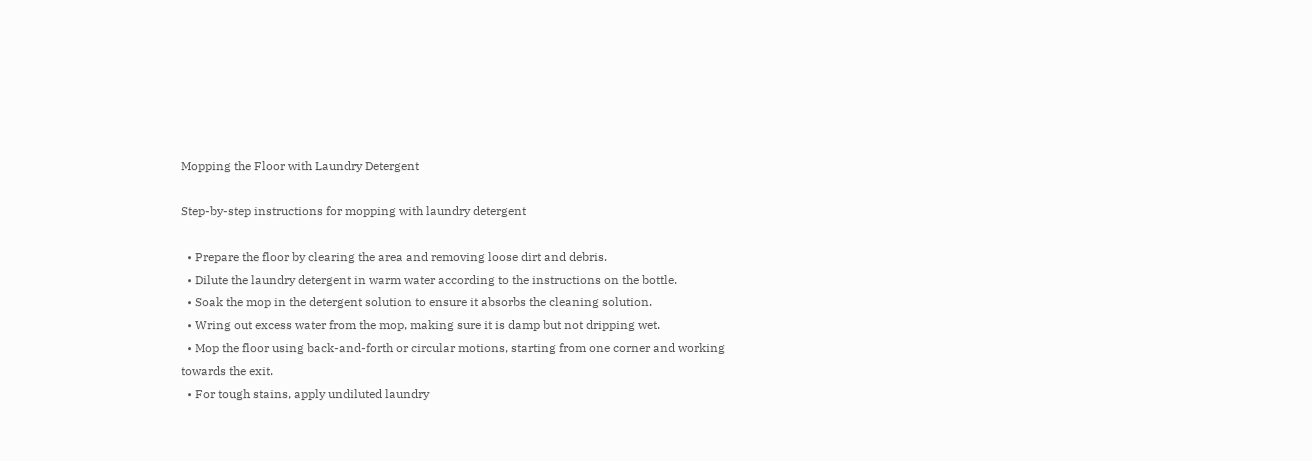Mopping the Floor with Laundry Detergent

Step-by-step instructions for mopping with laundry detergent

  • Prepare the floor by clearing the area and removing loose dirt and debris.
  • Dilute the laundry detergent in warm water according to the instructions on the bottle.
  • Soak the mop in the detergent solution to ensure it absorbs the cleaning solution.
  • Wring out excess water from the mop, making sure it is damp but not dripping wet.
  • Mop the floor using back-and-forth or circular motions, starting from one corner and working towards the exit.
  • For tough stains, apply undiluted laundry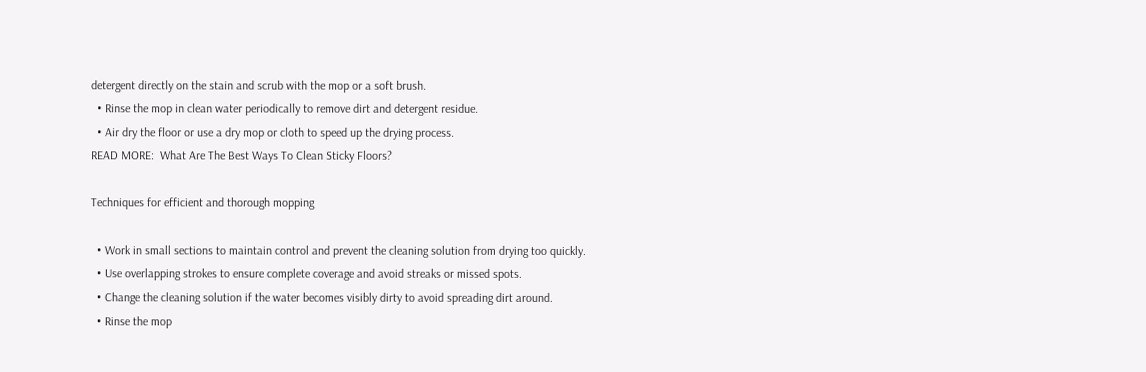detergent directly on the stain and scrub with the mop or a soft brush.
  • Rinse the mop in clean water periodically to remove dirt and detergent residue.
  • Air dry the floor or use a dry mop or cloth to speed up the drying process.
READ MORE:  What Are The Best Ways To Clean Sticky Floors?

Techniques for efficient and thorough mopping

  • Work in small sections to maintain control and prevent the cleaning solution from drying too quickly.
  • Use overlapping strokes to ensure complete coverage and avoid streaks or missed spots.
  • Change the cleaning solution if the water becomes visibly dirty to avoid spreading dirt around.
  • Rinse the mop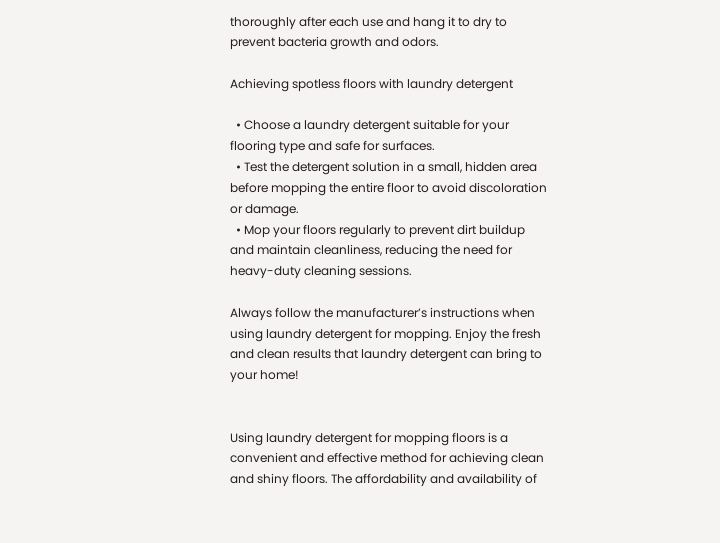thoroughly after each use and hang it to dry to prevent bacteria growth and odors.

Achieving spotless floors with laundry detergent

  • Choose a laundry detergent suitable for your flooring type and safe for surfaces.
  • Test the detergent solution in a small, hidden area before mopping the entire floor to avoid discoloration or damage.
  • Mop your floors regularly to prevent dirt buildup and maintain cleanliness, reducing the need for heavy-duty cleaning sessions.

Always follow the manufacturer’s instructions when using laundry detergent for mopping. Enjoy the fresh and clean results that laundry detergent can bring to your home!


Using laundry detergent for mopping floors is a convenient and effective method for achieving clean and shiny floors. The affordability and availability of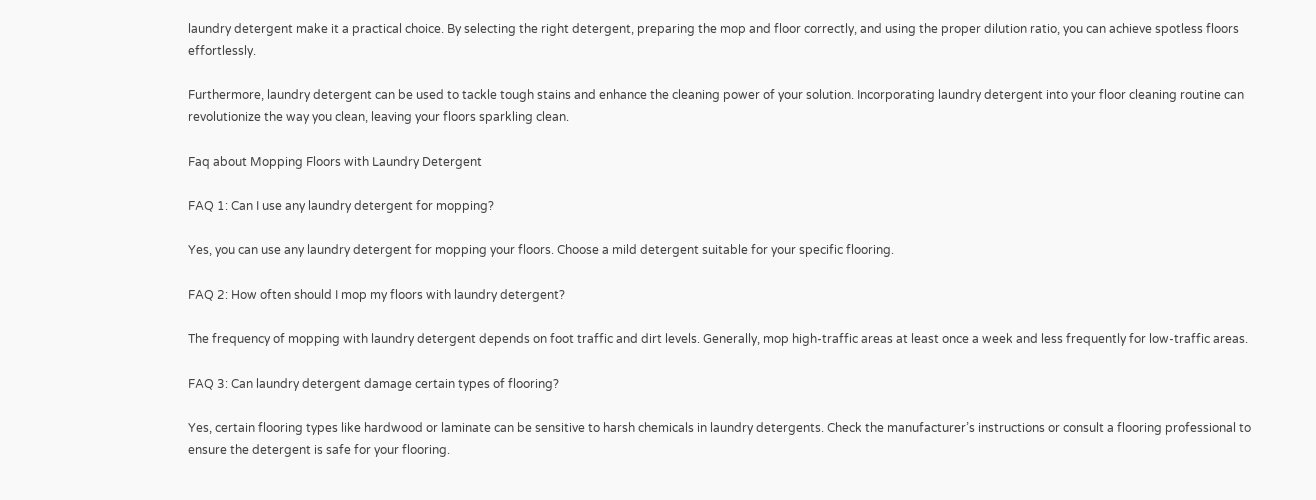laundry detergent make it a practical choice. By selecting the right detergent, preparing the mop and floor correctly, and using the proper dilution ratio, you can achieve spotless floors effortlessly.

Furthermore, laundry detergent can be used to tackle tough stains and enhance the cleaning power of your solution. Incorporating laundry detergent into your floor cleaning routine can revolutionize the way you clean, leaving your floors sparkling clean.

Faq about Mopping Floors with Laundry Detergent

FAQ 1: Can I use any laundry detergent for mopping?

Yes, you can use any laundry detergent for mopping your floors. Choose a mild detergent suitable for your specific flooring.

FAQ 2: How often should I mop my floors with laundry detergent?

The frequency of mopping with laundry detergent depends on foot traffic and dirt levels. Generally, mop high-traffic areas at least once a week and less frequently for low-traffic areas.

FAQ 3: Can laundry detergent damage certain types of flooring?

Yes, certain flooring types like hardwood or laminate can be sensitive to harsh chemicals in laundry detergents. Check the manufacturer’s instructions or consult a flooring professional to ensure the detergent is safe for your flooring.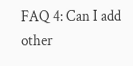FAQ 4: Can I add other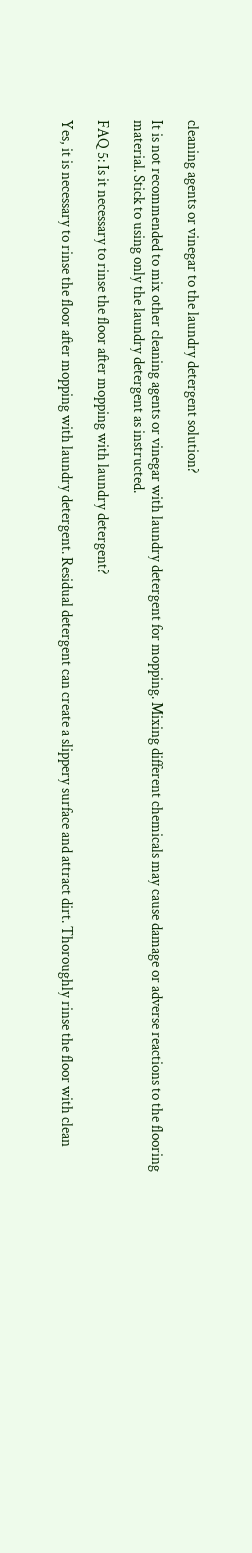cleaning agents or vinegar to the laundry detergent solution?

It is not recommended to mix other cleaning agents or vinegar with laundry detergent for mopping. Mixing different chemicals may cause damage or adverse reactions to the flooring material. Stick to using only the laundry detergent as instructed.

FAQ 5: Is it necessary to rinse the floor after mopping with laundry detergent?

Yes, it is necessary to rinse the floor after mopping with laundry detergent. Residual detergent can create a slippery surface and attract dirt. Thoroughly rinse the floor with clean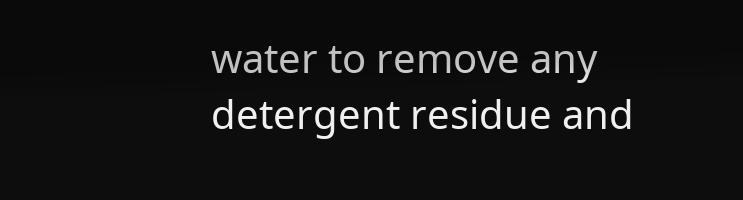water to remove any detergent residue and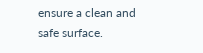ensure a clean and safe surface.